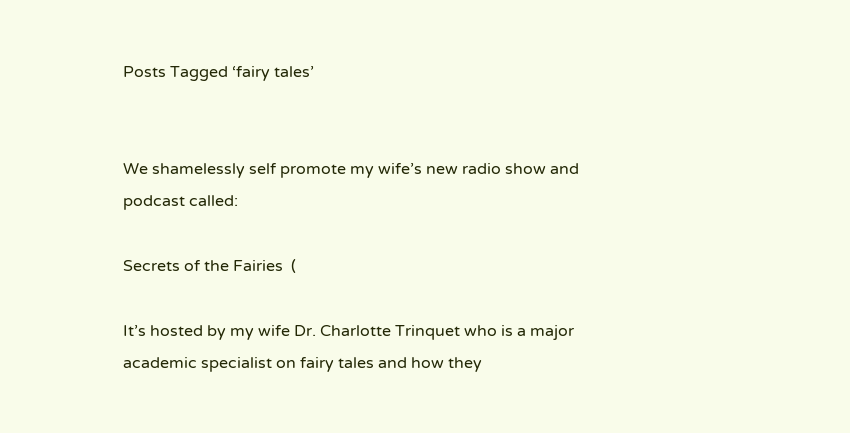Posts Tagged ‘fairy tales’


We shamelessly self promote my wife’s new radio show and podcast called:

Secrets of the Fairies  (

It’s hosted by my wife Dr. Charlotte Trinquet who is a major academic specialist on fairy tales and how they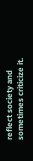reflect society and sometimes criticize it.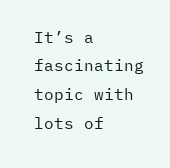It’s a fascinating topic with lots of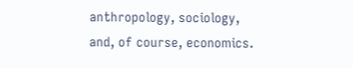anthropology, sociology, and, of course, economics.